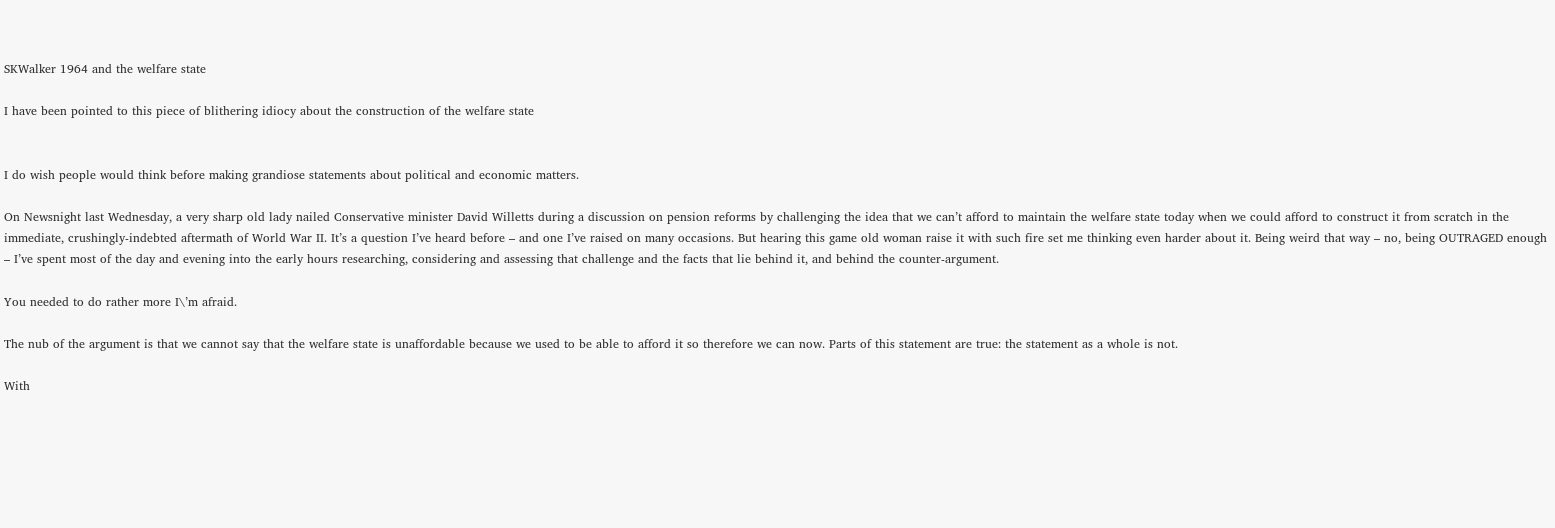SKWalker 1964 and the welfare state

I have been pointed to this piece of blithering idiocy about the construction of the welfare state


I do wish people would think before making grandiose statements about political and economic matters.

On Newsnight last Wednesday, a very sharp old lady nailed Conservative minister David Willetts during a discussion on pension reforms by challenging the idea that we can’t afford to maintain the welfare state today when we could afford to construct it from scratch in the immediate, crushingly-indebted aftermath of World War II. It’s a question I’ve heard before – and one I’ve raised on many occasions. But hearing this game old woman raise it with such fire set me thinking even harder about it. Being weird that way – no, being OUTRAGED enough – I’ve spent most of the day and evening into the early hours researching, considering and assessing that challenge and the facts that lie behind it, and behind the counter-argument.

You needed to do rather more I\’m afraid.

The nub of the argument is that we cannot say that the welfare state is unaffordable because we used to be able to afford it so therefore we can now. Parts of this statement are true: the statement as a whole is not.

With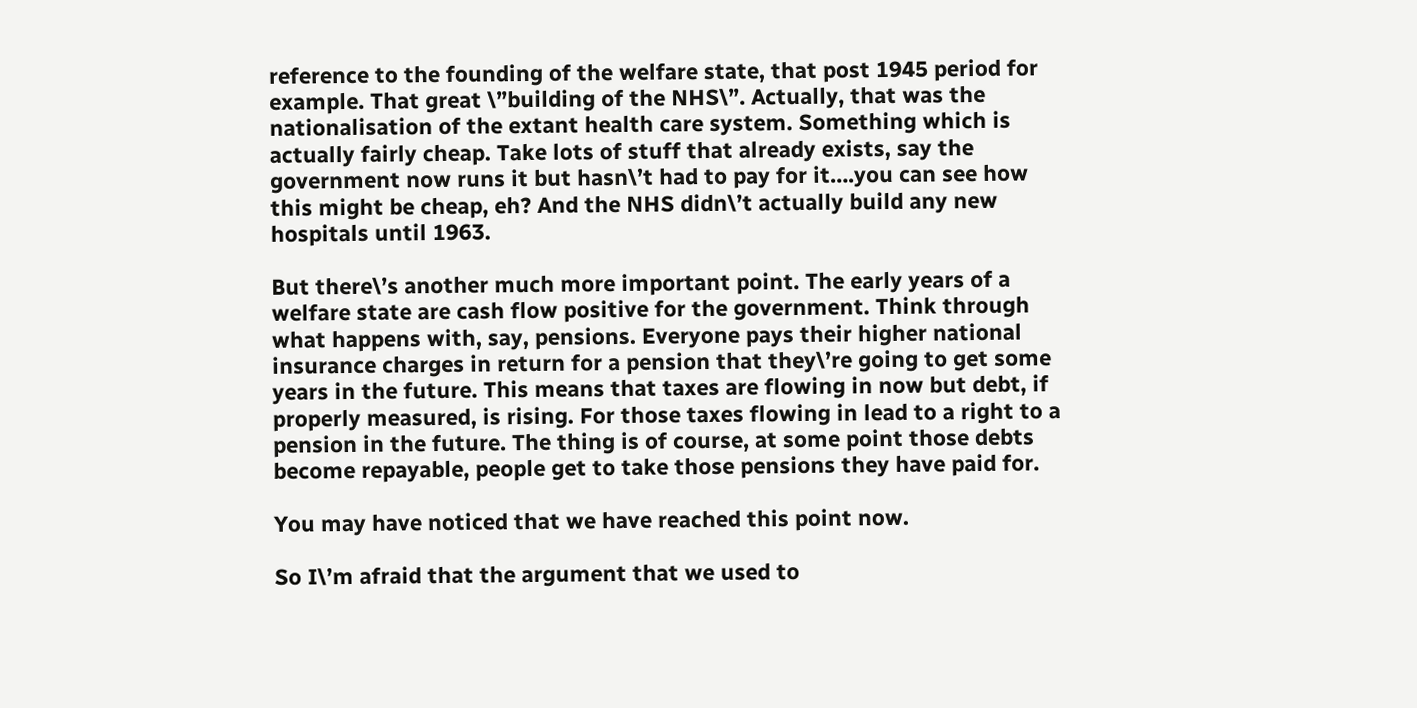reference to the founding of the welfare state, that post 1945 period for example. That great \”building of the NHS\”. Actually, that was the nationalisation of the extant health care system. Something which is actually fairly cheap. Take lots of stuff that already exists, say the government now runs it but hasn\’t had to pay for it….you can see how this might be cheap, eh? And the NHS didn\’t actually build any new hospitals until 1963.

But there\’s another much more important point. The early years of a welfare state are cash flow positive for the government. Think through what happens with, say, pensions. Everyone pays their higher national insurance charges in return for a pension that they\’re going to get some years in the future. This means that taxes are flowing in now but debt, if properly measured, is rising. For those taxes flowing in lead to a right to a pension in the future. The thing is of course, at some point those debts become repayable, people get to take those pensions they have paid for.

You may have noticed that we have reached this point now.

So I\’m afraid that the argument that we used to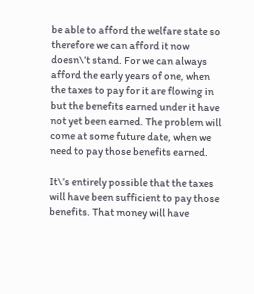be able to afford the welfare state so therefore we can afford it now doesn\’t stand. For we can always afford the early years of one, when the taxes to pay for it are flowing in but the benefits earned under it have not yet been earned. The problem will come at some future date, when we need to pay those benefits earned.

It\’s entirely possible that the taxes will have been sufficient to pay those benefits. That money will have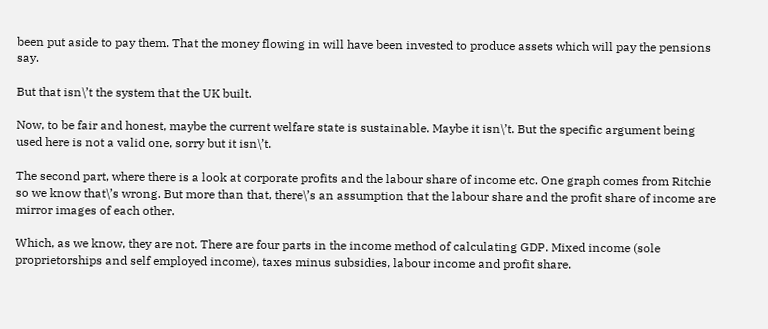been put aside to pay them. That the money flowing in will have been invested to produce assets which will pay the pensions say.

But that isn\’t the system that the UK built.

Now, to be fair and honest, maybe the current welfare state is sustainable. Maybe it isn\’t. But the specific argument being used here is not a valid one, sorry but it isn\’t.

The second part, where there is a look at corporate profits and the labour share of income etc. One graph comes from Ritchie so we know that\’s wrong. But more than that, there\’s an assumption that the labour share and the profit share of income are mirror images of each other.

Which, as we know, they are not. There are four parts in the income method of calculating GDP. Mixed income (sole proprietorships and self employed income), taxes minus subsidies, labour income and profit share.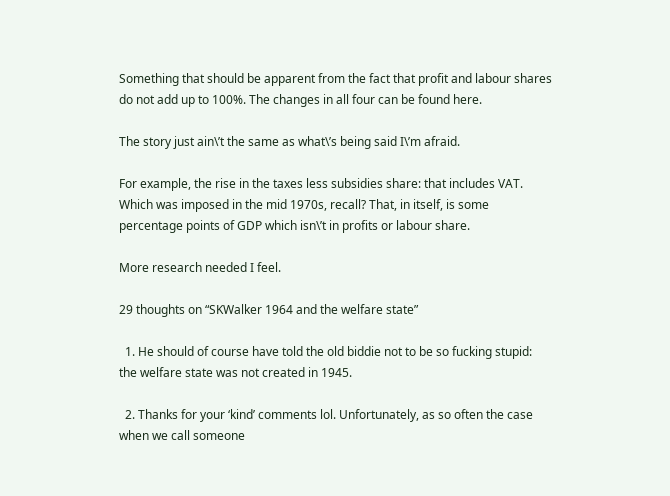Something that should be apparent from the fact that profit and labour shares do not add up to 100%. The changes in all four can be found here.

The story just ain\’t the same as what\’s being said I\’m afraid.

For example, the rise in the taxes less subsidies share: that includes VAT. Which was imposed in the mid 1970s, recall? That, in itself, is some percentage points of GDP which isn\’t in profits or labour share.

More research needed I feel.

29 thoughts on “SKWalker 1964 and the welfare state”

  1. He should of course have told the old biddie not to be so fucking stupid: the welfare state was not created in 1945.

  2. Thanks for your ‘kind’ comments lol. Unfortunately, as so often the case when we call someone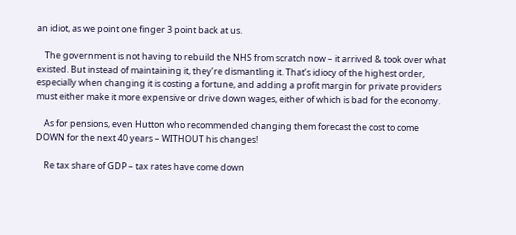an idiot, as we point one finger 3 point back at us.

    The government is not having to rebuild the NHS from scratch now – it arrived & took over what existed. But instead of maintaining it, they’re dismantling it. That’s idiocy of the highest order, especially when changing it is costing a fortune, and adding a profit margin for private providers must either make it more expensive or drive down wages, either of which is bad for the economy.

    As for pensions, even Hutton who recommended changing them forecast the cost to come DOWN for the next 40 years – WITHOUT his changes!

    Re tax share of GDP – tax rates have come down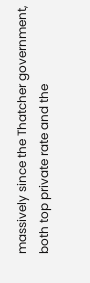massively since the Thatcher government, both top private rate and the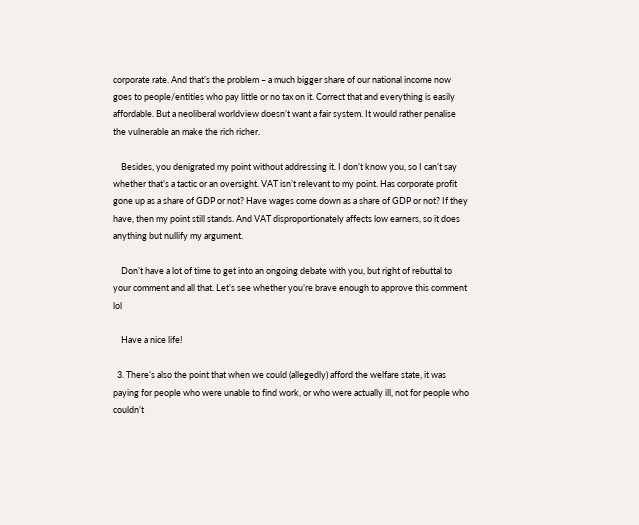corporate rate. And that’s the problem – a much bigger share of our national income now goes to people/entities who pay little or no tax on it. Correct that and everything is easily affordable. But a neoliberal worldview doesn’t want a fair system. It would rather penalise the vulnerable an make the rich richer.

    Besides, you denigrated my point without addressing it. I don’t know you, so I can’t say whether that’s a tactic or an oversight. VAT isn’t relevant to my point. Has corporate profit gone up as a share of GDP or not? Have wages come down as a share of GDP or not? If they have, then my point still stands. And VAT disproportionately affects low earners, so it does anything but nullify my argument.

    Don’t have a lot of time to get into an ongoing debate with you, but right of rebuttal to your comment and all that. Let’s see whether you’re brave enough to approve this comment lol

    Have a nice life!

  3. There’s also the point that when we could (allegedly) afford the welfare state, it was paying for people who were unable to find work, or who were actually ill, not for people who couldn’t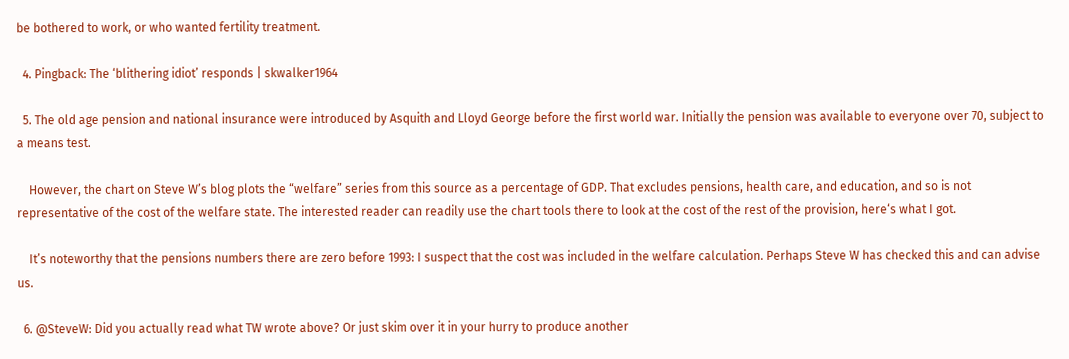be bothered to work, or who wanted fertility treatment.

  4. Pingback: The ‘blithering idiot’ responds | skwalker1964

  5. The old age pension and national insurance were introduced by Asquith and Lloyd George before the first world war. Initially the pension was available to everyone over 70, subject to a means test.

    However, the chart on Steve W’s blog plots the “welfare” series from this source as a percentage of GDP. That excludes pensions, health care, and education, and so is not representative of the cost of the welfare state. The interested reader can readily use the chart tools there to look at the cost of the rest of the provision, here‘s what I got.

    It’s noteworthy that the pensions numbers there are zero before 1993: I suspect that the cost was included in the welfare calculation. Perhaps Steve W has checked this and can advise us.

  6. @SteveW: Did you actually read what TW wrote above? Or just skim over it in your hurry to produce another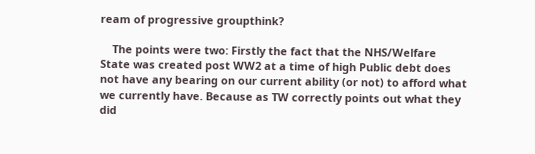ream of progressive groupthink?

    The points were two: Firstly the fact that the NHS/Welfare State was created post WW2 at a time of high Public debt does not have any bearing on our current ability (or not) to afford what we currently have. Because as TW correctly points out what they did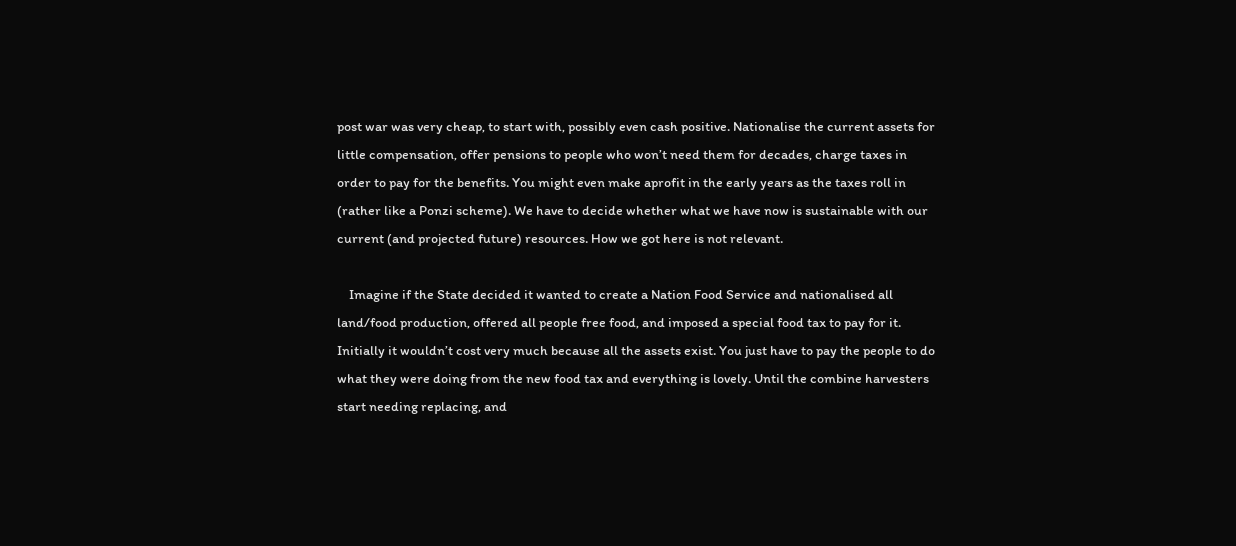post war was very cheap, to start with, possibly even cash positive. Nationalise the current assets for little compensation, offer pensions to people who won’t need them for decades, charge taxes in order to pay for the benefits. You might even make aprofit in the early years as the taxes roll in (rather like a Ponzi scheme). We have to decide whether what we have now is sustainable with our current (and projected future) resources. How we got here is not relevant.

    Imagine if the State decided it wanted to create a Nation Food Service and nationalised all land/food production, offered all people free food, and imposed a special food tax to pay for it. Initially it wouldn’t cost very much because all the assets exist. You just have to pay the people to do what they were doing from the new food tax and everything is lovely. Until the combine harvesters start needing replacing, and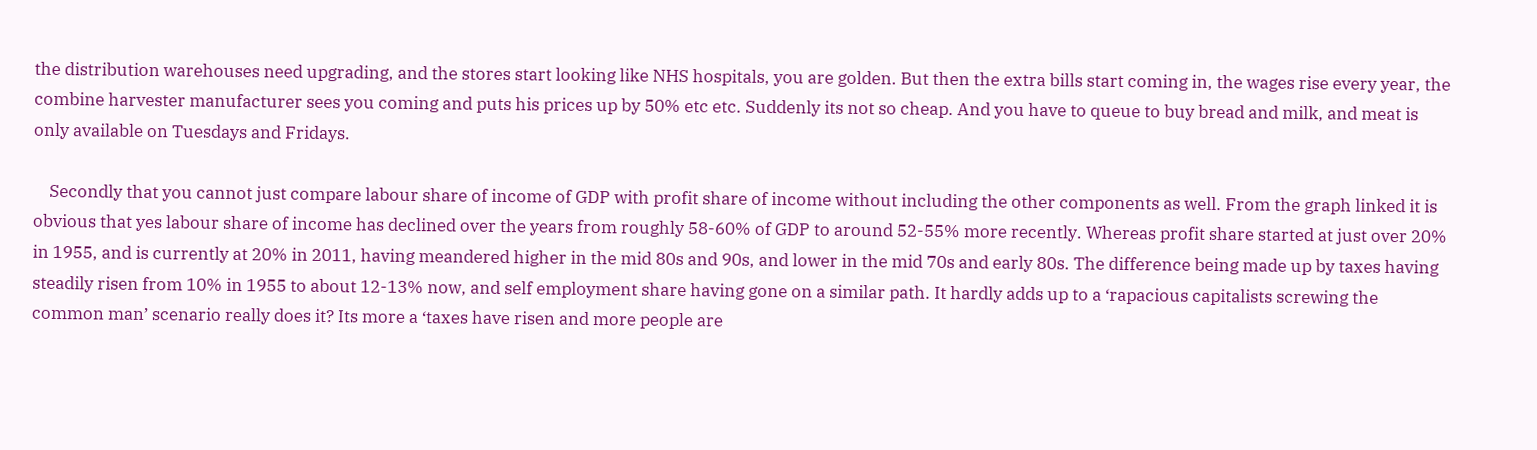the distribution warehouses need upgrading, and the stores start looking like NHS hospitals, you are golden. But then the extra bills start coming in, the wages rise every year, the combine harvester manufacturer sees you coming and puts his prices up by 50% etc etc. Suddenly its not so cheap. And you have to queue to buy bread and milk, and meat is only available on Tuesdays and Fridays.

    Secondly that you cannot just compare labour share of income of GDP with profit share of income without including the other components as well. From the graph linked it is obvious that yes labour share of income has declined over the years from roughly 58-60% of GDP to around 52-55% more recently. Whereas profit share started at just over 20% in 1955, and is currently at 20% in 2011, having meandered higher in the mid 80s and 90s, and lower in the mid 70s and early 80s. The difference being made up by taxes having steadily risen from 10% in 1955 to about 12-13% now, and self employment share having gone on a similar path. It hardly adds up to a ‘rapacious capitalists screwing the common man’ scenario really does it? Its more a ‘taxes have risen and more people are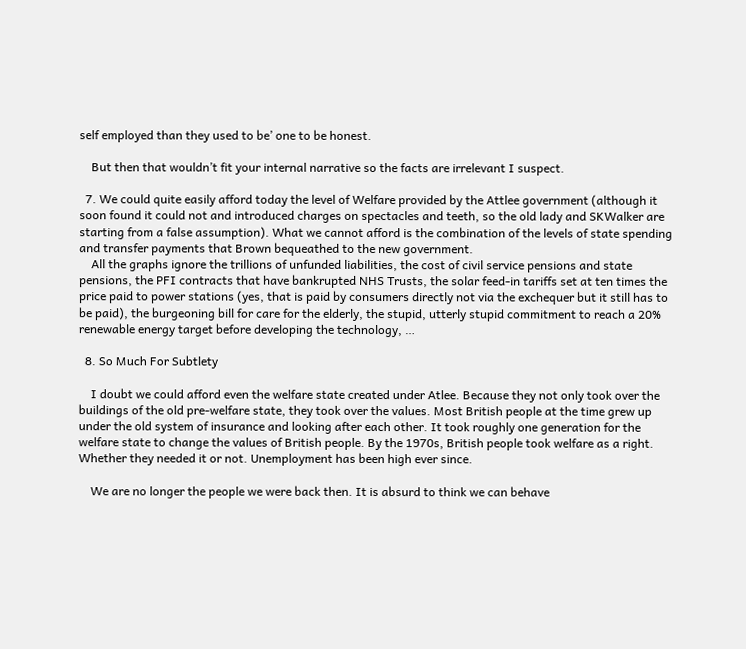self employed than they used to be’ one to be honest.

    But then that wouldn’t fit your internal narrative so the facts are irrelevant I suspect.

  7. We could quite easily afford today the level of Welfare provided by the Attlee government (although it soon found it could not and introduced charges on spectacles and teeth, so the old lady and SKWalker are starting from a false assumption). What we cannot afford is the combination of the levels of state spending and transfer payments that Brown bequeathed to the new government.
    All the graphs ignore the trillions of unfunded liabilities, the cost of civil service pensions and state pensions, the PFI contracts that have bankrupted NHS Trusts, the solar feed-in tariffs set at ten times the price paid to power stations (yes, that is paid by consumers directly not via the exchequer but it still has to be paid), the burgeoning bill for care for the elderly, the stupid, utterly stupid commitment to reach a 20% renewable energy target before developing the technology, …

  8. So Much For Subtlety

    I doubt we could afford even the welfare state created under Atlee. Because they not only took over the buildings of the old pre-welfare state, they took over the values. Most British people at the time grew up under the old system of insurance and looking after each other. It took roughly one generation for the welfare state to change the values of British people. By the 1970s, British people took welfare as a right. Whether they needed it or not. Unemployment has been high ever since.

    We are no longer the people we were back then. It is absurd to think we can behave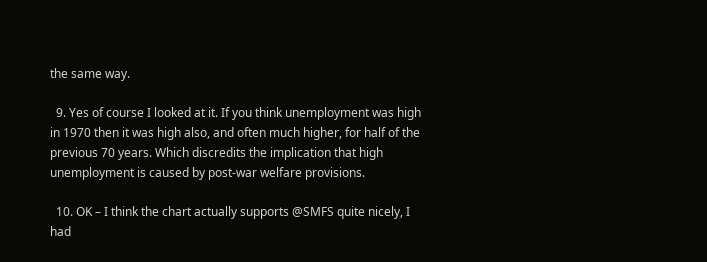the same way.

  9. Yes of course I looked at it. If you think unemployment was high in 1970 then it was high also, and often much higher, for half of the previous 70 years. Which discredits the implication that high unemployment is caused by post-war welfare provisions.

  10. OK – I think the chart actually supports @SMFS quite nicely, I had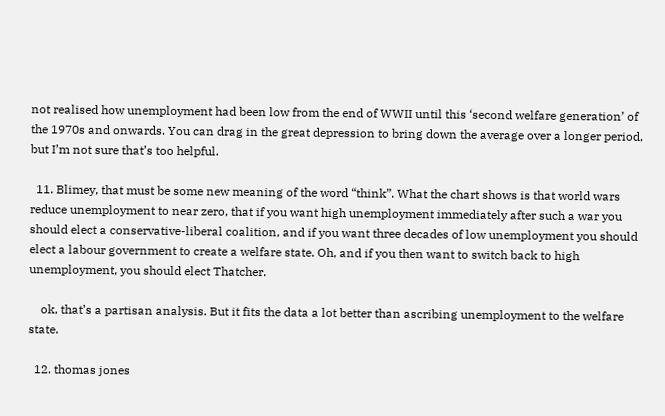not realised how unemployment had been low from the end of WWII until this ‘second welfare generation’ of the 1970s and onwards. You can drag in the great depression to bring down the average over a longer period, but I’m not sure that’s too helpful.

  11. Blimey, that must be some new meaning of the word “think”. What the chart shows is that world wars reduce unemployment to near zero, that if you want high unemployment immediately after such a war you should elect a conservative-liberal coalition, and if you want three decades of low unemployment you should elect a labour government to create a welfare state. Oh, and if you then want to switch back to high unemployment, you should elect Thatcher.

    ok, that’s a partisan analysis. But it fits the data a lot better than ascribing unemployment to the welfare state.

  12. thomas jones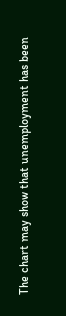The chart may show that unemployment has been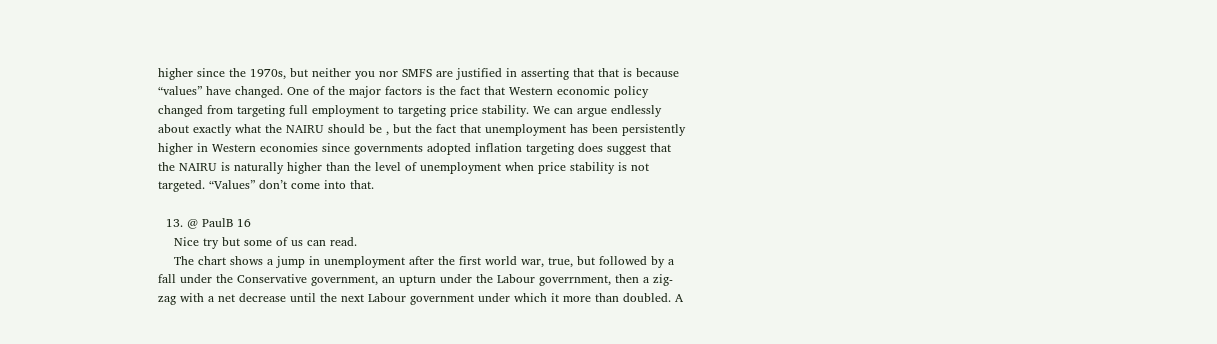higher since the 1970s, but neither you nor SMFS are justified in asserting that that is because “values” have changed. One of the major factors is the fact that Western economic policy changed from targeting full employment to targeting price stability. We can argue endlessly about exactly what the NAIRU should be , but the fact that unemployment has been persistently higher in Western economies since governments adopted inflation targeting does suggest that the NAIRU is naturally higher than the level of unemployment when price stability is not targeted. “Values” don’t come into that.

  13. @ PaulB 16
    Nice try but some of us can read.
    The chart shows a jump in unemployment after the first world war, true, but followed by a fall under the Conservative government, an upturn under the Labour goverrnment, then a zig-zag with a net decrease until the next Labour government under which it more than doubled. A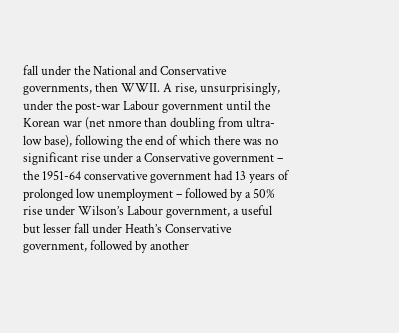fall under the National and Conservative governments, then WWII. A rise, unsurprisingly, under the post-war Labour government until the Korean war (net nmore than doubling from ultra-low base), following the end of which there was no significant rise under a Conservative government – the 1951-64 conservative government had 13 years of prolonged low unemployment – followed by a 50% rise under Wilson’s Labour government, a useful but lesser fall under Heath’s Conservative government, followed by another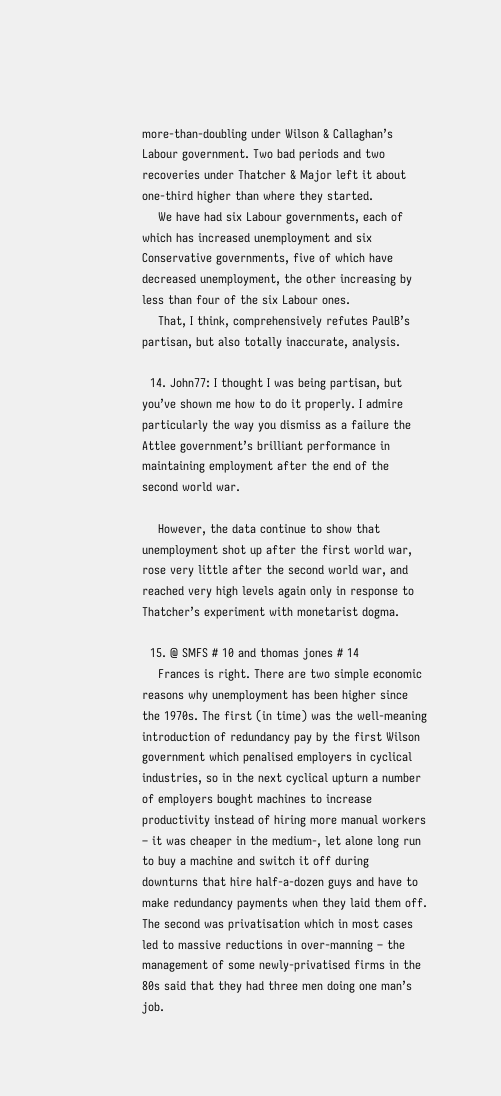more-than-doubling under Wilson & Callaghan’s Labour government. Two bad periods and two recoveries under Thatcher & Major left it about one-third higher than where they started.
    We have had six Labour governments, each of which has increased unemployment and six Conservative governments, five of which have decreased unemployment, the other increasing by less than four of the six Labour ones.
    That, I think, comprehensively refutes PaulB’s partisan, but also totally inaccurate, analysis.

  14. John77: I thought I was being partisan, but you’ve shown me how to do it properly. I admire particularly the way you dismiss as a failure the Attlee government’s brilliant performance in maintaining employment after the end of the second world war.

    However, the data continue to show that unemployment shot up after the first world war, rose very little after the second world war, and reached very high levels again only in response to Thatcher’s experiment with monetarist dogma.

  15. @ SMFS # 10 and thomas jones # 14
    Frances is right. There are two simple economic reasons why unemployment has been higher since the 1970s. The first (in time) was the well-meaning introduction of redundancy pay by the first Wilson government which penalised employers in cyclical industries, so in the next cyclical upturn a number of employers bought machines to increase productivity instead of hiring more manual workers – it was cheaper in the medium-, let alone long run to buy a machine and switch it off during downturns that hire half-a-dozen guys and have to make redundancy payments when they laid them off. The second was privatisation which in most cases led to massive reductions in over-manning – the management of some newly-privatised firms in the 80s said that they had three men doing one man’s job.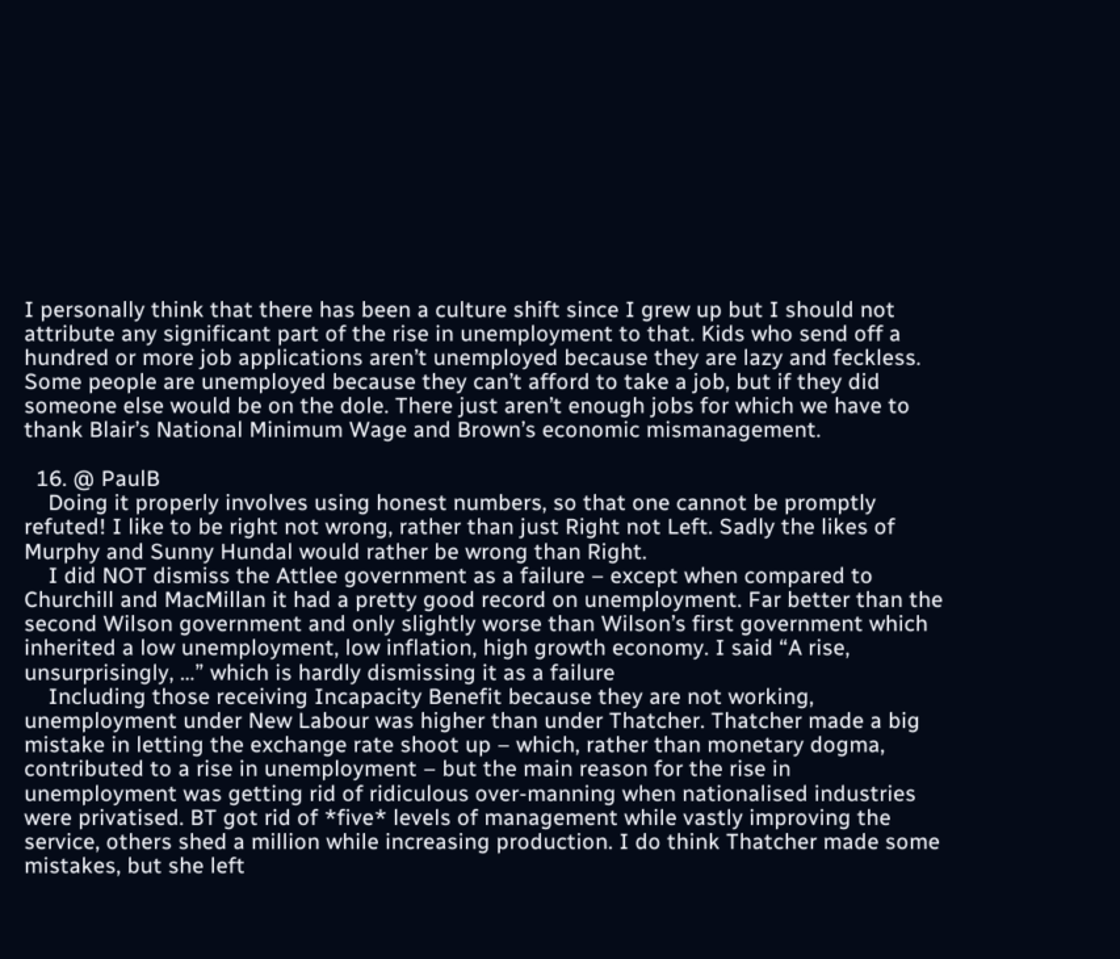I personally think that there has been a culture shift since I grew up but I should not attribute any significant part of the rise in unemployment to that. Kids who send off a hundred or more job applications aren’t unemployed because they are lazy and feckless. Some people are unemployed because they can’t afford to take a job, but if they did someone else would be on the dole. There just aren’t enough jobs for which we have to thank Blair’s National Minimum Wage and Brown’s economic mismanagement.

  16. @ PaulB
    Doing it properly involves using honest numbers, so that one cannot be promptly refuted! I like to be right not wrong, rather than just Right not Left. Sadly the likes of Murphy and Sunny Hundal would rather be wrong than Right.
    I did NOT dismiss the Attlee government as a failure – except when compared to Churchill and MacMillan it had a pretty good record on unemployment. Far better than the second Wilson government and only slightly worse than Wilson’s first government which inherited a low unemployment, low inflation, high growth economy. I said “A rise, unsurprisingly, …” which is hardly dismissing it as a failure
    Including those receiving Incapacity Benefit because they are not working, unemployment under New Labour was higher than under Thatcher. Thatcher made a big mistake in letting the exchange rate shoot up – which, rather than monetary dogma, contributed to a rise in unemployment – but the main reason for the rise in unemployment was getting rid of ridiculous over-manning when nationalised industries were privatised. BT got rid of *five* levels of management while vastly improving the service, others shed a million while increasing production. I do think Thatcher made some mistakes, but she left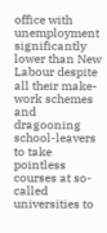office with unemployment significantly lower than New Labour despite all their make-work schemes and dragooning school-leavers to take pointless courses at so-called universities to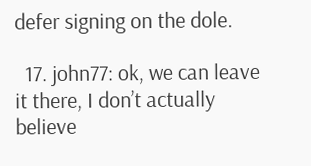defer signing on the dole.

  17. john77: ok, we can leave it there, I don’t actually believe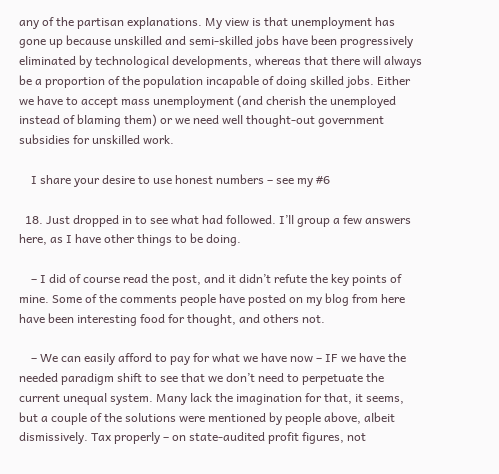any of the partisan explanations. My view is that unemployment has gone up because unskilled and semi-skilled jobs have been progressively eliminated by technological developments, whereas that there will always be a proportion of the population incapable of doing skilled jobs. Either we have to accept mass unemployment (and cherish the unemployed instead of blaming them) or we need well thought-out government subsidies for unskilled work.

    I share your desire to use honest numbers – see my #6

  18. Just dropped in to see what had followed. I’ll group a few answers here, as I have other things to be doing.

    – I did of course read the post, and it didn’t refute the key points of mine. Some of the comments people have posted on my blog from here have been interesting food for thought, and others not.

    – We can easily afford to pay for what we have now – IF we have the needed paradigm shift to see that we don’t need to perpetuate the current unequal system. Many lack the imagination for that, it seems, but a couple of the solutions were mentioned by people above, albeit dismissively. Tax properly – on state-audited profit figures, not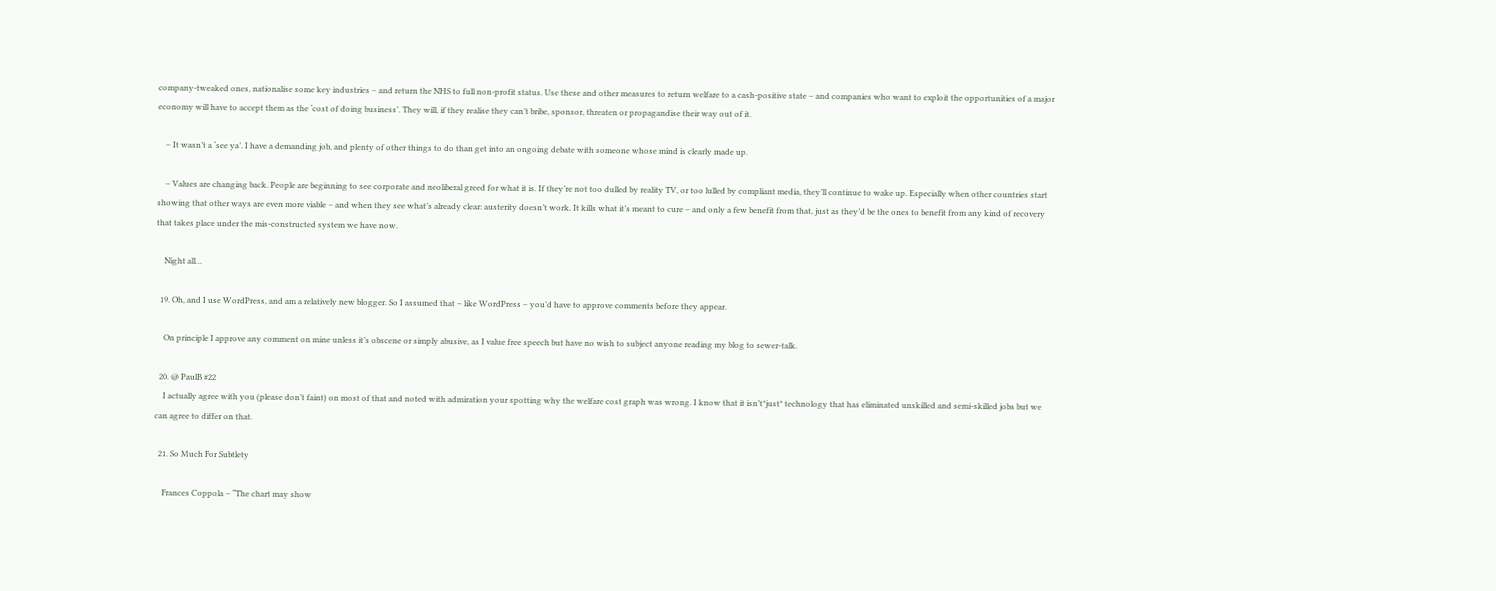company-tweaked ones, nationalise some key industries – and return the NHS to full non-profit status. Use these and other measures to return welfare to a cash-positive state – and companies who want to exploit the opportunities of a major economy will have to accept them as the ‘cost of doing business’. They will, if they realise they can’t bribe, sponsor, threaten or propagandise their way out of it.

    – It wasn’t a ‘see ya’. I have a demanding job, and plenty of other things to do than get into an ongoing debate with someone whose mind is clearly made up.

    – Values are changing back. People are beginning to see corporate and neoliberal greed for what it is. If they’re not too dulled by reality TV, or too lulled by compliant media, they’ll continue to wake up. Especially when other countries start showing that other ways are even more viable – and when they see what’s already clear: austerity doesn’t work. It kills what it’s meant to cure – and only a few benefit from that, just as they’d be the ones to benefit from any kind of recovery that takes place under the mis-constructed system we have now.

    Night all…

  19. Oh, and I use WordPress, and am a relatively new blogger. So I assumed that – like WordPress – you’d have to approve comments before they appear.

    On principle I approve any comment on mine unless it’s obscene or simply abusive, as I value free speech but have no wish to subject anyone reading my blog to sewer-talk.

  20. @ PaulB #22
    I actually agree with you (please don’t faint) on most of that and noted with admiration your spotting why the welfare cost graph was wrong. I know that it isn’t*just* technology that has eliminated unskilled and semi-skilled jobs but we can agree to differ on that.

  21. So Much For Subtlety

    Frances Coppola – “The chart may show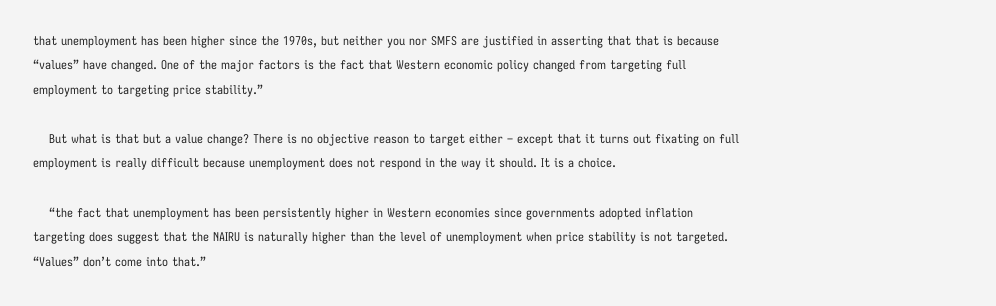that unemployment has been higher since the 1970s, but neither you nor SMFS are justified in asserting that that is because “values” have changed. One of the major factors is the fact that Western economic policy changed from targeting full employment to targeting price stability.”

    But what is that but a value change? There is no objective reason to target either – except that it turns out fixating on full employment is really difficult because unemployment does not respond in the way it should. It is a choice.

    “the fact that unemployment has been persistently higher in Western economies since governments adopted inflation targeting does suggest that the NAIRU is naturally higher than the level of unemployment when price stability is not targeted. “Values” don’t come into that.”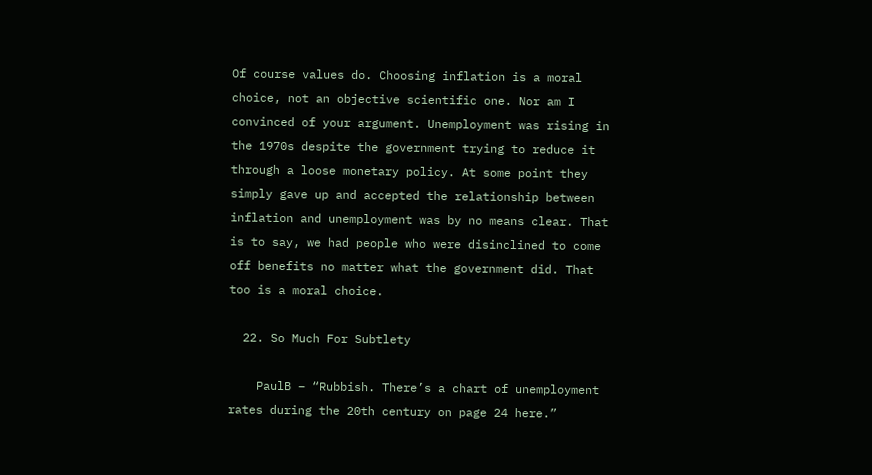Of course values do. Choosing inflation is a moral choice, not an objective scientific one. Nor am I convinced of your argument. Unemployment was rising in the 1970s despite the government trying to reduce it through a loose monetary policy. At some point they simply gave up and accepted the relationship between inflation and unemployment was by no means clear. That is to say, we had people who were disinclined to come off benefits no matter what the government did. That too is a moral choice.

  22. So Much For Subtlety

    PaulB – “Rubbish. There’s a chart of unemployment rates during the 20th century on page 24 here.”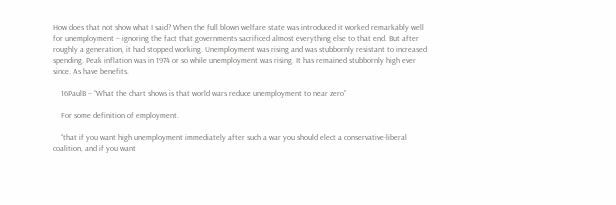How does that not show what I said? When the full blown welfare state was introduced it worked remarkably well for unemployment – ignoring the fact that governments sacrificed almost everything else to that end. But after roughly a generation, it had stopped working. Unemployment was rising and was stubbornly resistant to increased spending. Peak inflation was in 1974 or so while unemployment was rising. It has remained stubbornly high ever since. As have benefits.

    16PaulB – “What the chart shows is that world wars reduce unemployment to near zero”

    For some definition of employment.

    “that if you want high unemployment immediately after such a war you should elect a conservative-liberal coalition, and if you want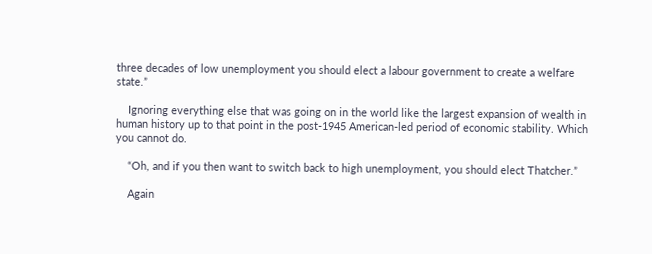three decades of low unemployment you should elect a labour government to create a welfare state.”

    Ignoring everything else that was going on in the world like the largest expansion of wealth in human history up to that point in the post-1945 American-led period of economic stability. Which you cannot do.

    “Oh, and if you then want to switch back to high unemployment, you should elect Thatcher.”

    Again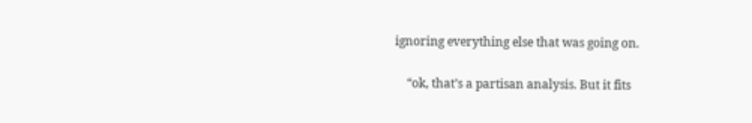ignoring everything else that was going on.

    “ok, that’s a partisan analysis. But it fits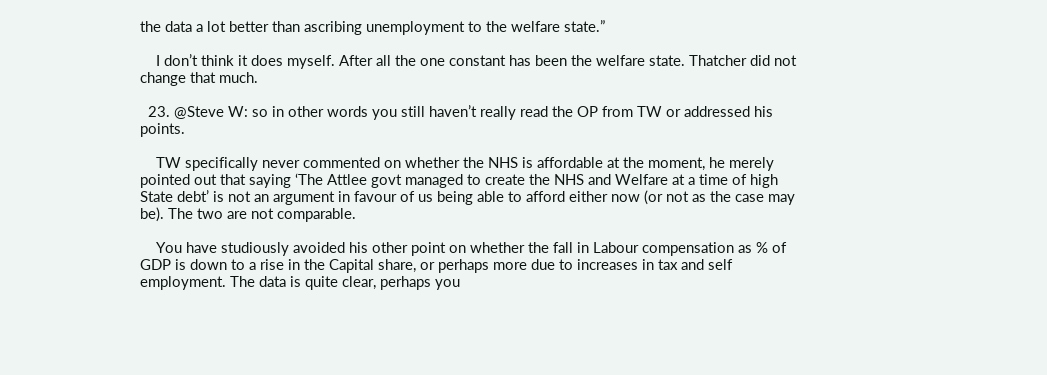the data a lot better than ascribing unemployment to the welfare state.”

    I don’t think it does myself. After all the one constant has been the welfare state. Thatcher did not change that much.

  23. @Steve W: so in other words you still haven’t really read the OP from TW or addressed his points.

    TW specifically never commented on whether the NHS is affordable at the moment, he merely pointed out that saying ‘The Attlee govt managed to create the NHS and Welfare at a time of high State debt’ is not an argument in favour of us being able to afford either now (or not as the case may be). The two are not comparable.

    You have studiously avoided his other point on whether the fall in Labour compensation as % of GDP is down to a rise in the Capital share, or perhaps more due to increases in tax and self employment. The data is quite clear, perhaps you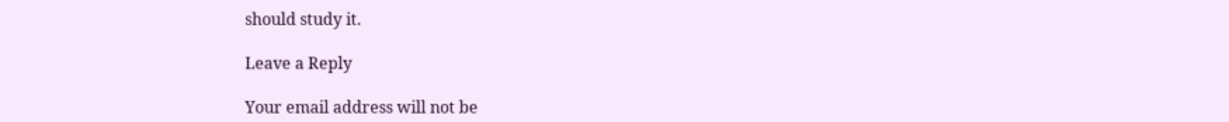should study it.

Leave a Reply

Your email address will not be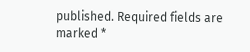published. Required fields are marked *